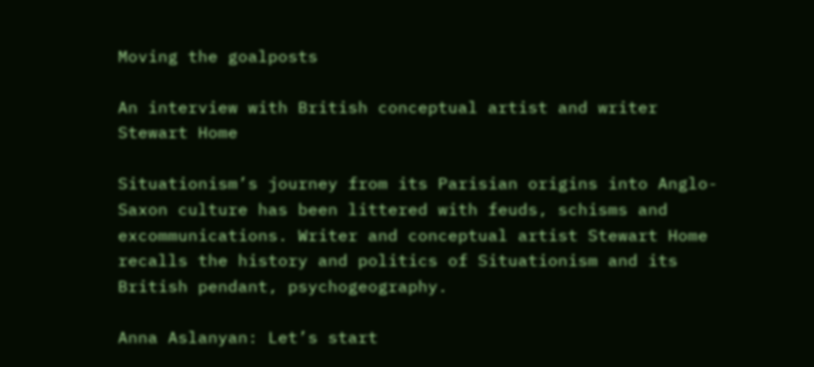Moving the goalposts

An interview with British conceptual artist and writer Stewart Home

Situationism’s journey from its Parisian origins into Anglo-Saxon culture has been littered with feuds, schisms and excommunications. Writer and conceptual artist Stewart Home recalls the history and politics of Situationism and its British pendant, psychogeography.

Anna Aslanyan: Let’s start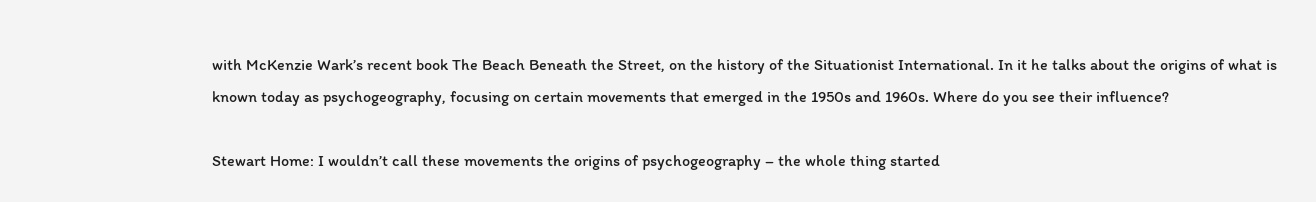with McKenzie Wark’s recent book The Beach Beneath the Street, on the history of the Situationist International. In it he talks about the origins of what is known today as psychogeography, focusing on certain movements that emerged in the 1950s and 1960s. Where do you see their influence?

Stewart Home: I wouldn’t call these movements the origins of psychogeography – the whole thing started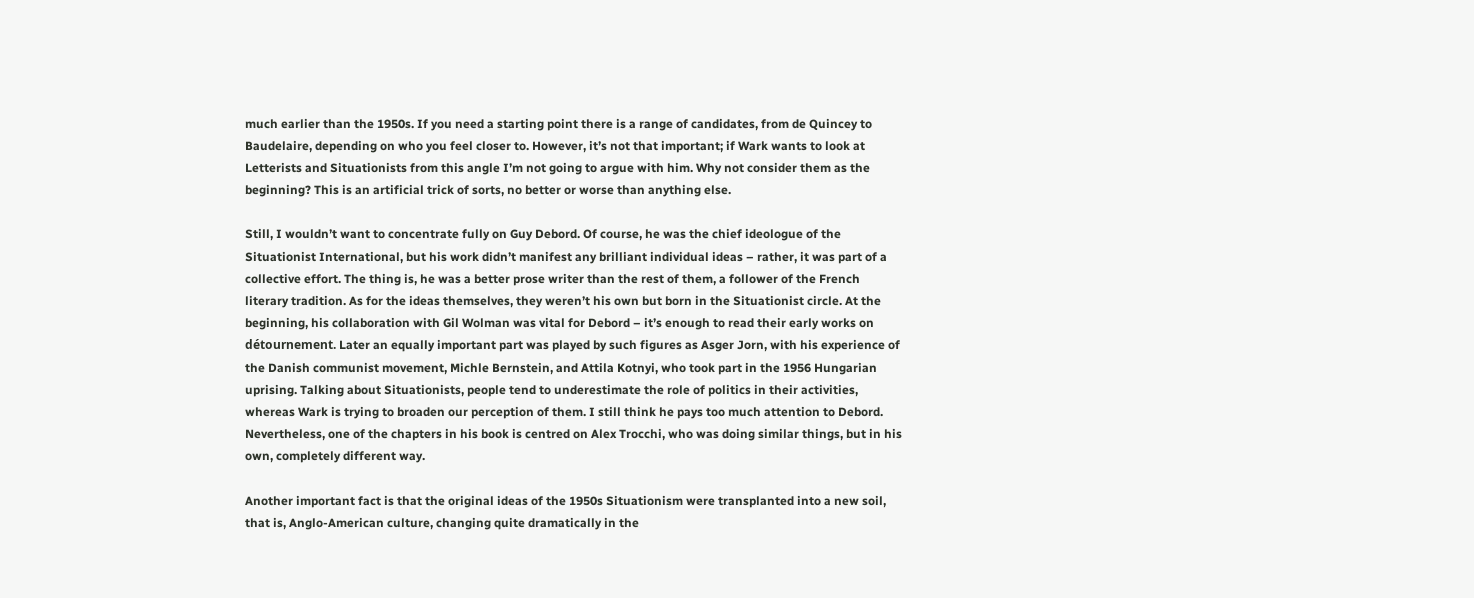much earlier than the 1950s. If you need a starting point there is a range of candidates, from de Quincey to Baudelaire, depending on who you feel closer to. However, it’s not that important; if Wark wants to look at Letterists and Situationists from this angle I’m not going to argue with him. Why not consider them as the beginning? This is an artificial trick of sorts, no better or worse than anything else.

Still, I wouldn’t want to concentrate fully on Guy Debord. Of course, he was the chief ideologue of the Situationist International, but his work didn’t manifest any brilliant individual ideas – rather, it was part of a collective effort. The thing is, he was a better prose writer than the rest of them, a follower of the French literary tradition. As for the ideas themselves, they weren’t his own but born in the Situationist circle. At the beginning, his collaboration with Gil Wolman was vital for Debord – it’s enough to read their early works on détournement. Later an equally important part was played by such figures as Asger Jorn, with his experience of the Danish communist movement, Michle Bernstein, and Attila Kotnyi, who took part in the 1956 Hungarian uprising. Talking about Situationists, people tend to underestimate the role of politics in their activities, whereas Wark is trying to broaden our perception of them. I still think he pays too much attention to Debord. Nevertheless, one of the chapters in his book is centred on Alex Trocchi, who was doing similar things, but in his own, completely different way.

Another important fact is that the original ideas of the 1950s Situationism were transplanted into a new soil, that is, Anglo-American culture, changing quite dramatically in the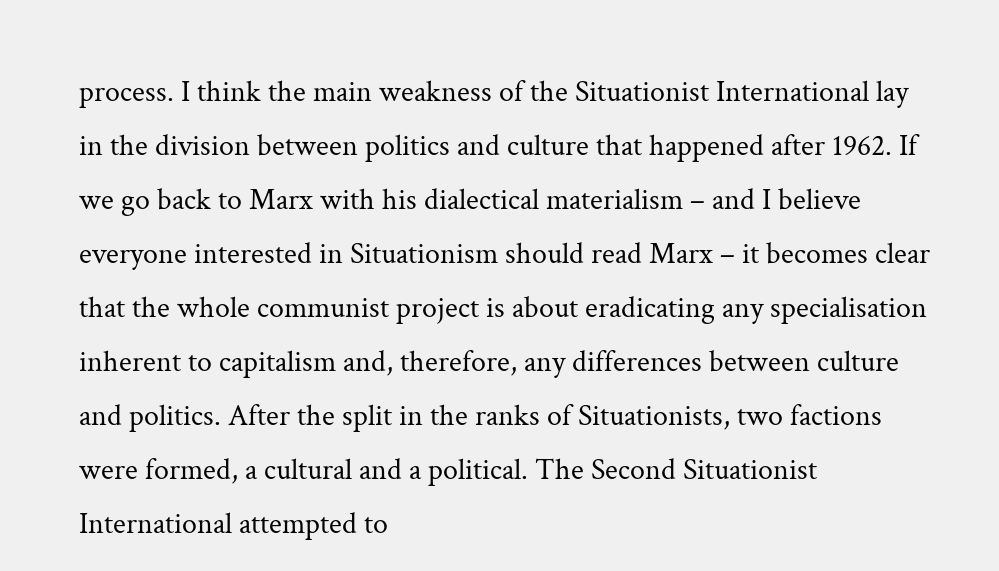process. I think the main weakness of the Situationist International lay in the division between politics and culture that happened after 1962. If we go back to Marx with his dialectical materialism – and I believe everyone interested in Situationism should read Marx – it becomes clear that the whole communist project is about eradicating any specialisation inherent to capitalism and, therefore, any differences between culture and politics. After the split in the ranks of Situationists, two factions were formed, a cultural and a political. The Second Situationist International attempted to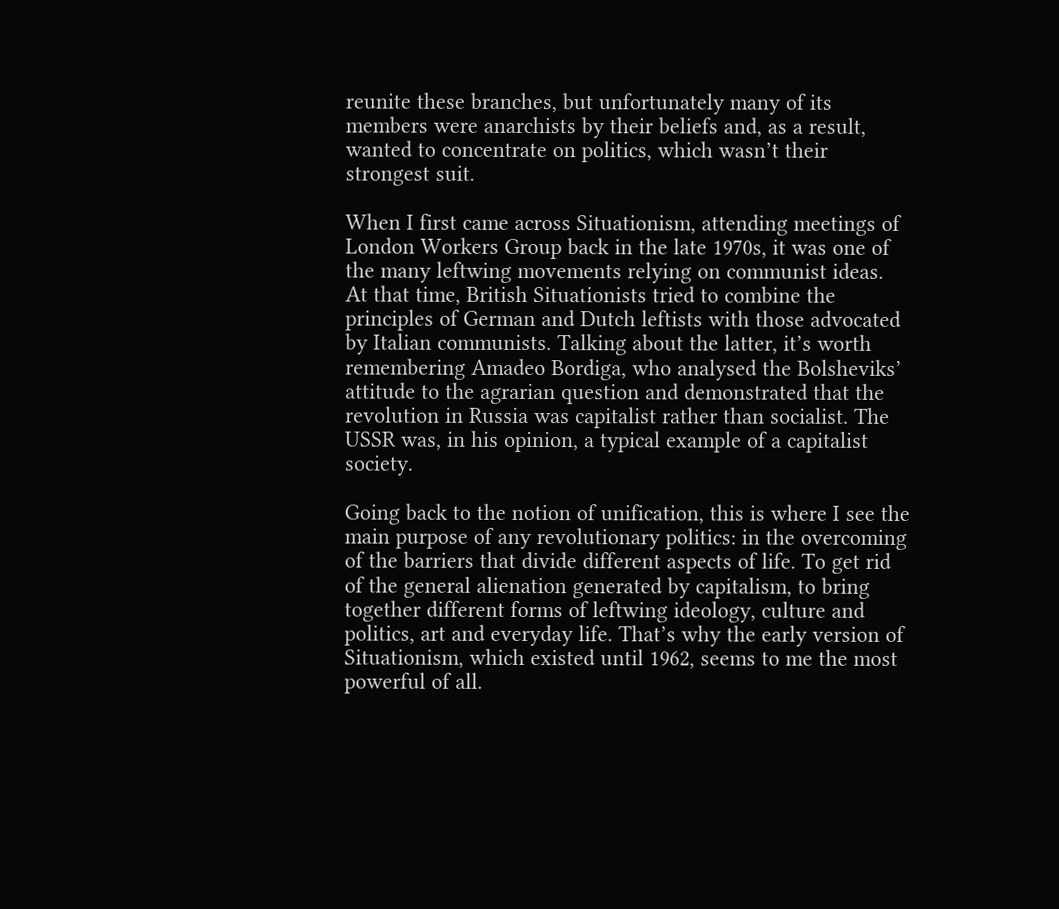reunite these branches, but unfortunately many of its members were anarchists by their beliefs and, as a result, wanted to concentrate on politics, which wasn’t their strongest suit.

When I first came across Situationism, attending meetings of London Workers Group back in the late 1970s, it was one of the many leftwing movements relying on communist ideas. At that time, British Situationists tried to combine the principles of German and Dutch leftists with those advocated by Italian communists. Talking about the latter, it’s worth remembering Amadeo Bordiga, who analysed the Bolsheviks’ attitude to the agrarian question and demonstrated that the revolution in Russia was capitalist rather than socialist. The USSR was, in his opinion, a typical example of a capitalist society.

Going back to the notion of unification, this is where I see the main purpose of any revolutionary politics: in the overcoming of the barriers that divide different aspects of life. To get rid of the general alienation generated by capitalism, to bring together different forms of leftwing ideology, culture and politics, art and everyday life. That’s why the early version of Situationism, which existed until 1962, seems to me the most powerful of all.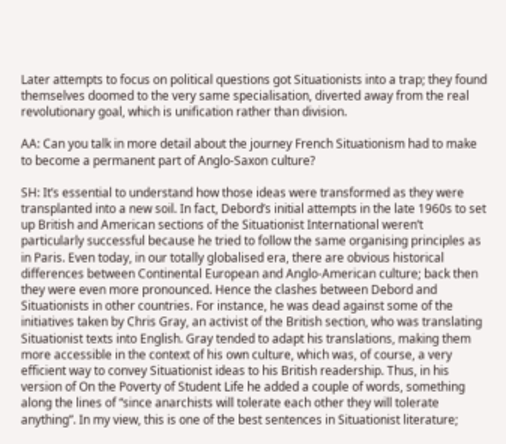Later attempts to focus on political questions got Situationists into a trap; they found themselves doomed to the very same specialisation, diverted away from the real revolutionary goal, which is unification rather than division.

AA: Can you talk in more detail about the journey French Situationism had to make to become a permanent part of Anglo-Saxon culture?

SH: It’s essential to understand how those ideas were transformed as they were transplanted into a new soil. In fact, Debord’s initial attempts in the late 1960s to set up British and American sections of the Situationist International weren’t particularly successful because he tried to follow the same organising principles as in Paris. Even today, in our totally globalised era, there are obvious historical differences between Continental European and Anglo-American culture; back then they were even more pronounced. Hence the clashes between Debord and Situationists in other countries. For instance, he was dead against some of the initiatives taken by Chris Gray, an activist of the British section, who was translating Situationist texts into English. Gray tended to adapt his translations, making them more accessible in the context of his own culture, which was, of course, a very efficient way to convey Situationist ideas to his British readership. Thus, in his version of On the Poverty of Student Life he added a couple of words, something along the lines of “since anarchists will tolerate each other they will tolerate anything”. In my view, this is one of the best sentences in Situationist literature;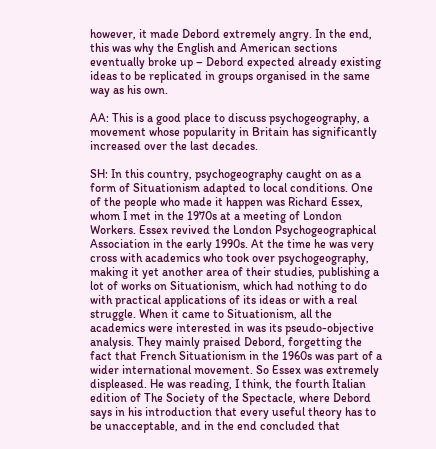however, it made Debord extremely angry. In the end, this was why the English and American sections eventually broke up – Debord expected already existing ideas to be replicated in groups organised in the same way as his own.

AA: This is a good place to discuss psychogeography, a movement whose popularity in Britain has significantly increased over the last decades.

SH: In this country, psychogeography caught on as a form of Situationism adapted to local conditions. One of the people who made it happen was Richard Essex, whom I met in the 1970s at a meeting of London Workers. Essex revived the London Psychogeographical Association in the early 1990s. At the time he was very cross with academics who took over psychogeography, making it yet another area of their studies, publishing a lot of works on Situationism, which had nothing to do with practical applications of its ideas or with a real struggle. When it came to Situationism, all the academics were interested in was its pseudo-objective analysis. They mainly praised Debord, forgetting the fact that French Situationism in the 1960s was part of a wider international movement. So Essex was extremely displeased. He was reading, I think, the fourth Italian edition of The Society of the Spectacle, where Debord says in his introduction that every useful theory has to be unacceptable, and in the end concluded that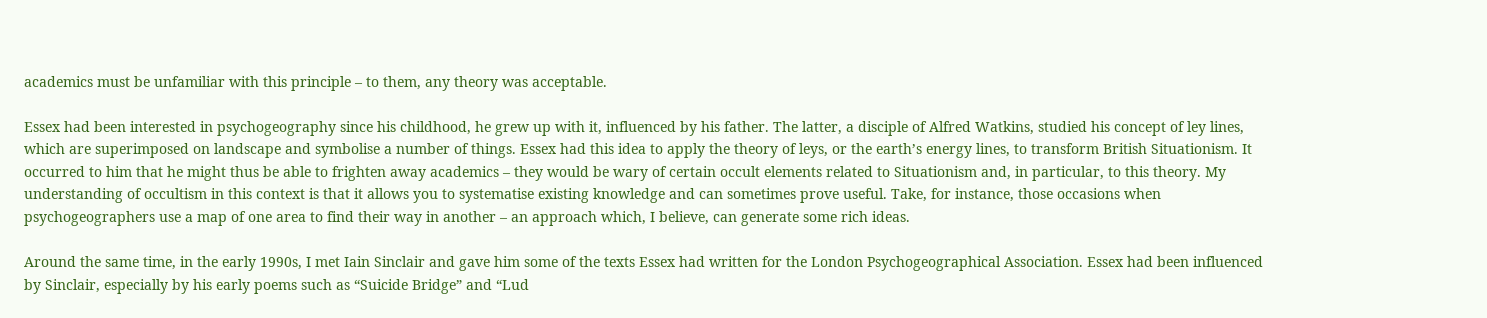academics must be unfamiliar with this principle – to them, any theory was acceptable.

Essex had been interested in psychogeography since his childhood, he grew up with it, influenced by his father. The latter, a disciple of Alfred Watkins, studied his concept of ley lines, which are superimposed on landscape and symbolise a number of things. Essex had this idea to apply the theory of leys, or the earth’s energy lines, to transform British Situationism. It occurred to him that he might thus be able to frighten away academics – they would be wary of certain occult elements related to Situationism and, in particular, to this theory. My understanding of occultism in this context is that it allows you to systematise existing knowledge and can sometimes prove useful. Take, for instance, those occasions when psychogeographers use a map of one area to find their way in another – an approach which, I believe, can generate some rich ideas.

Around the same time, in the early 1990s, I met Iain Sinclair and gave him some of the texts Essex had written for the London Psychogeographical Association. Essex had been influenced by Sinclair, especially by his early poems such as “Suicide Bridge” and “Lud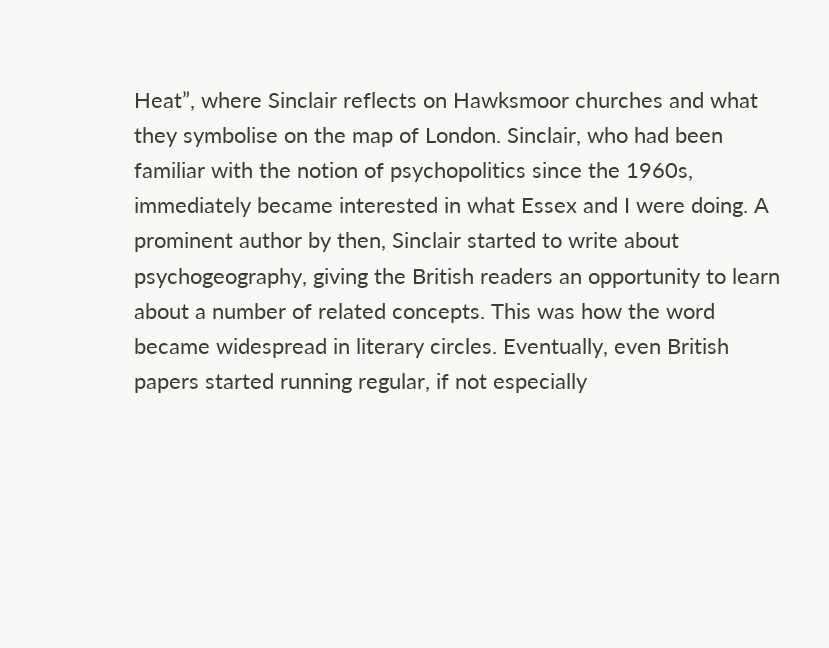Heat”, where Sinclair reflects on Hawksmoor churches and what they symbolise on the map of London. Sinclair, who had been familiar with the notion of psychopolitics since the 1960s, immediately became interested in what Essex and I were doing. A prominent author by then, Sinclair started to write about psychogeography, giving the British readers an opportunity to learn about a number of related concepts. This was how the word became widespread in literary circles. Eventually, even British papers started running regular, if not especially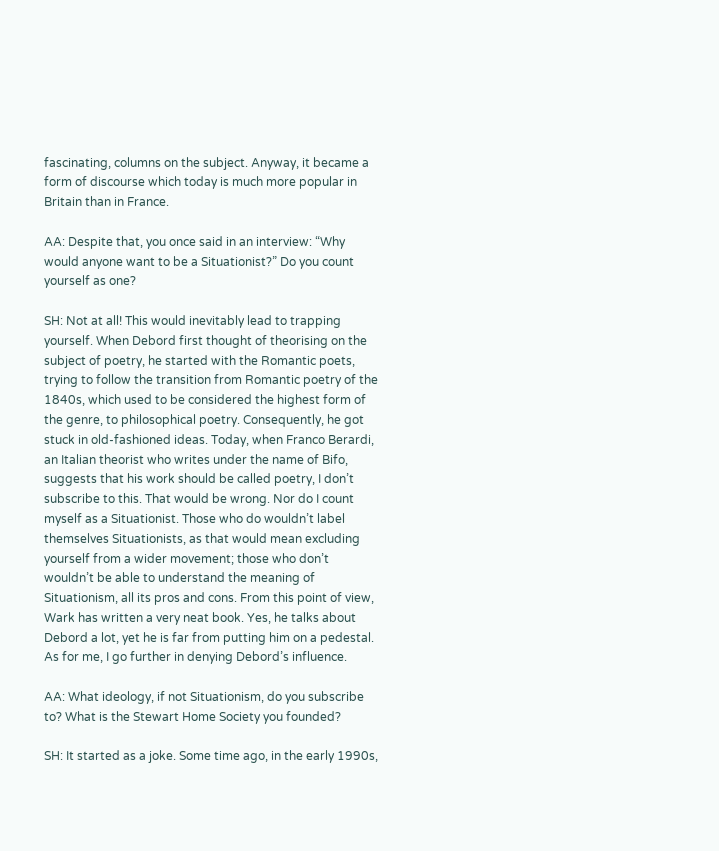fascinating, columns on the subject. Anyway, it became a form of discourse which today is much more popular in Britain than in France.

AA: Despite that, you once said in an interview: “Why would anyone want to be a Situationist?” Do you count yourself as one?

SH: Not at all! This would inevitably lead to trapping yourself. When Debord first thought of theorising on the subject of poetry, he started with the Romantic poets, trying to follow the transition from Romantic poetry of the 1840s, which used to be considered the highest form of the genre, to philosophical poetry. Consequently, he got stuck in old-fashioned ideas. Today, when Franco Berardi, an Italian theorist who writes under the name of Bifo, suggests that his work should be called poetry, I don’t subscribe to this. That would be wrong. Nor do I count myself as a Situationist. Those who do wouldn’t label themselves Situationists, as that would mean excluding yourself from a wider movement; those who don’t wouldn’t be able to understand the meaning of Situationism, all its pros and cons. From this point of view, Wark has written a very neat book. Yes, he talks about Debord a lot, yet he is far from putting him on a pedestal. As for me, I go further in denying Debord’s influence.

AA: What ideology, if not Situationism, do you subscribe to? What is the Stewart Home Society you founded?

SH: It started as a joke. Some time ago, in the early 1990s,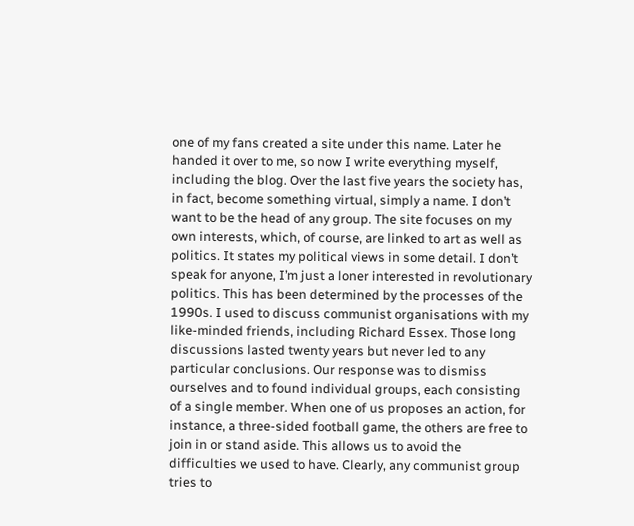one of my fans created a site under this name. Later he handed it over to me, so now I write everything myself, including the blog. Over the last five years the society has, in fact, become something virtual, simply a name. I don’t want to be the head of any group. The site focuses on my own interests, which, of course, are linked to art as well as politics. It states my political views in some detail. I don’t speak for anyone, I’m just a loner interested in revolutionary politics. This has been determined by the processes of the 1990s. I used to discuss communist organisations with my like-minded friends, including Richard Essex. Those long discussions lasted twenty years but never led to any particular conclusions. Our response was to dismiss ourselves and to found individual groups, each consisting of a single member. When one of us proposes an action, for instance, a three-sided football game, the others are free to join in or stand aside. This allows us to avoid the difficulties we used to have. Clearly, any communist group tries to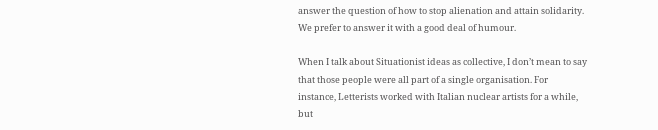answer the question of how to stop alienation and attain solidarity. We prefer to answer it with a good deal of humour.

When I talk about Situationist ideas as collective, I don’t mean to say that those people were all part of a single organisation. For instance, Letterists worked with Italian nuclear artists for a while, but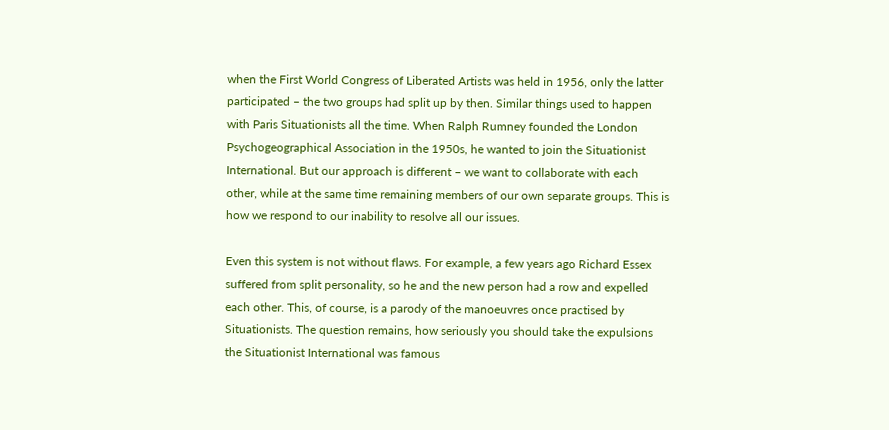when the First World Congress of Liberated Artists was held in 1956, only the latter participated – the two groups had split up by then. Similar things used to happen with Paris Situationists all the time. When Ralph Rumney founded the London Psychogeographical Association in the 1950s, he wanted to join the Situationist International. But our approach is different – we want to collaborate with each other, while at the same time remaining members of our own separate groups. This is how we respond to our inability to resolve all our issues.

Even this system is not without flaws. For example, a few years ago Richard Essex suffered from split personality, so he and the new person had a row and expelled each other. This, of course, is a parody of the manoeuvres once practised by Situationists. The question remains, how seriously you should take the expulsions the Situationist International was famous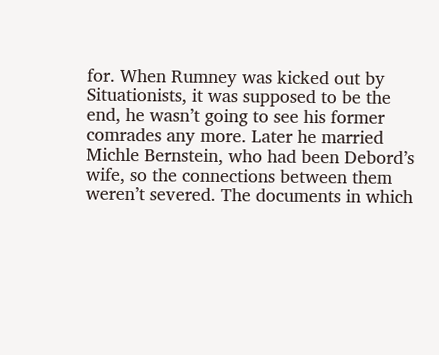for. When Rumney was kicked out by Situationists, it was supposed to be the end, he wasn’t going to see his former comrades any more. Later he married Michle Bernstein, who had been Debord’s wife, so the connections between them weren’t severed. The documents in which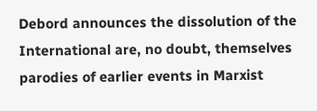Debord announces the dissolution of the International are, no doubt, themselves parodies of earlier events in Marxist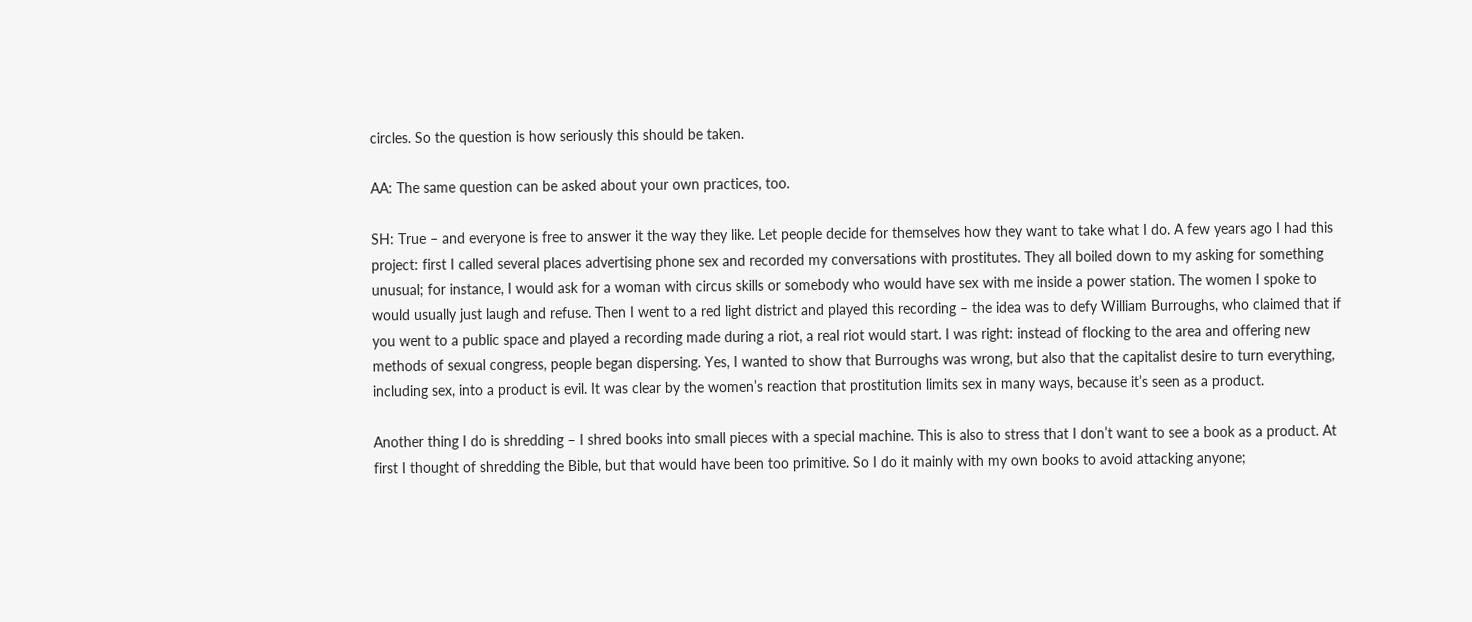circles. So the question is how seriously this should be taken.

AA: The same question can be asked about your own practices, too.

SH: True – and everyone is free to answer it the way they like. Let people decide for themselves how they want to take what I do. A few years ago I had this project: first I called several places advertising phone sex and recorded my conversations with prostitutes. They all boiled down to my asking for something unusual; for instance, I would ask for a woman with circus skills or somebody who would have sex with me inside a power station. The women I spoke to would usually just laugh and refuse. Then I went to a red light district and played this recording – the idea was to defy William Burroughs, who claimed that if you went to a public space and played a recording made during a riot, a real riot would start. I was right: instead of flocking to the area and offering new methods of sexual congress, people began dispersing. Yes, I wanted to show that Burroughs was wrong, but also that the capitalist desire to turn everything, including sex, into a product is evil. It was clear by the women’s reaction that prostitution limits sex in many ways, because it’s seen as a product.

Another thing I do is shredding – I shred books into small pieces with a special machine. This is also to stress that I don’t want to see a book as a product. At first I thought of shredding the Bible, but that would have been too primitive. So I do it mainly with my own books to avoid attacking anyone;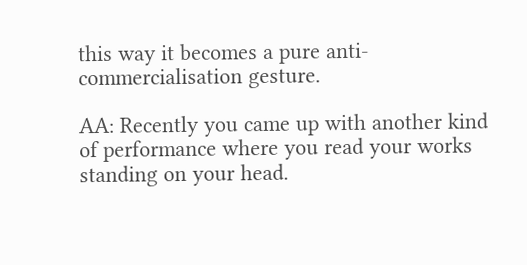this way it becomes a pure anti-commercialisation gesture.

AA: Recently you came up with another kind of performance where you read your works standing on your head.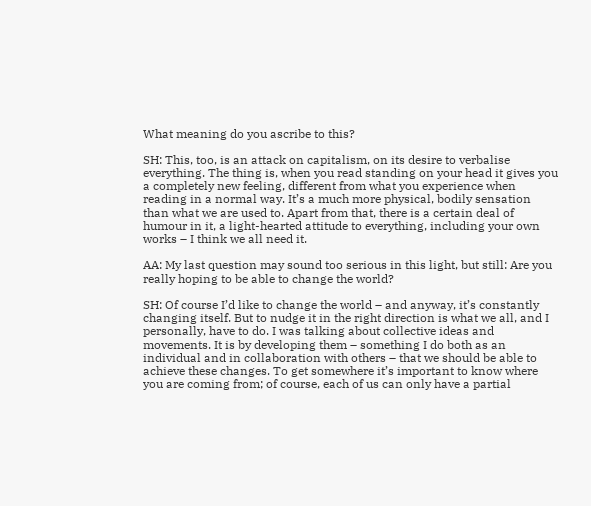What meaning do you ascribe to this?

SH: This, too, is an attack on capitalism, on its desire to verbalise everything. The thing is, when you read standing on your head it gives you a completely new feeling, different from what you experience when reading in a normal way. It’s a much more physical, bodily sensation than what we are used to. Apart from that, there is a certain deal of humour in it, a light-hearted attitude to everything, including your own works – I think we all need it.

AA: My last question may sound too serious in this light, but still: Are you really hoping to be able to change the world?

SH: Of course I’d like to change the world – and anyway, it’s constantly changing itself. But to nudge it in the right direction is what we all, and I personally, have to do. I was talking about collective ideas and movements. It is by developing them – something I do both as an individual and in collaboration with others – that we should be able to achieve these changes. To get somewhere it’s important to know where you are coming from; of course, each of us can only have a partial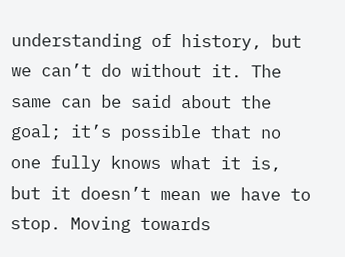understanding of history, but we can’t do without it. The same can be said about the goal; it’s possible that no one fully knows what it is, but it doesn’t mean we have to stop. Moving towards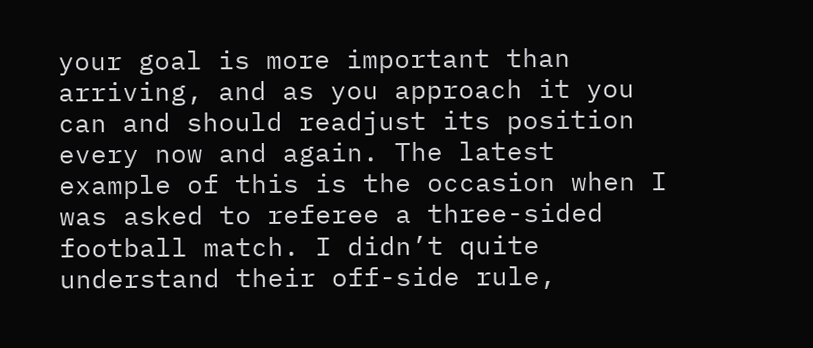your goal is more important than arriving, and as you approach it you can and should readjust its position every now and again. The latest example of this is the occasion when I was asked to referee a three-sided football match. I didn’t quite understand their off-side rule,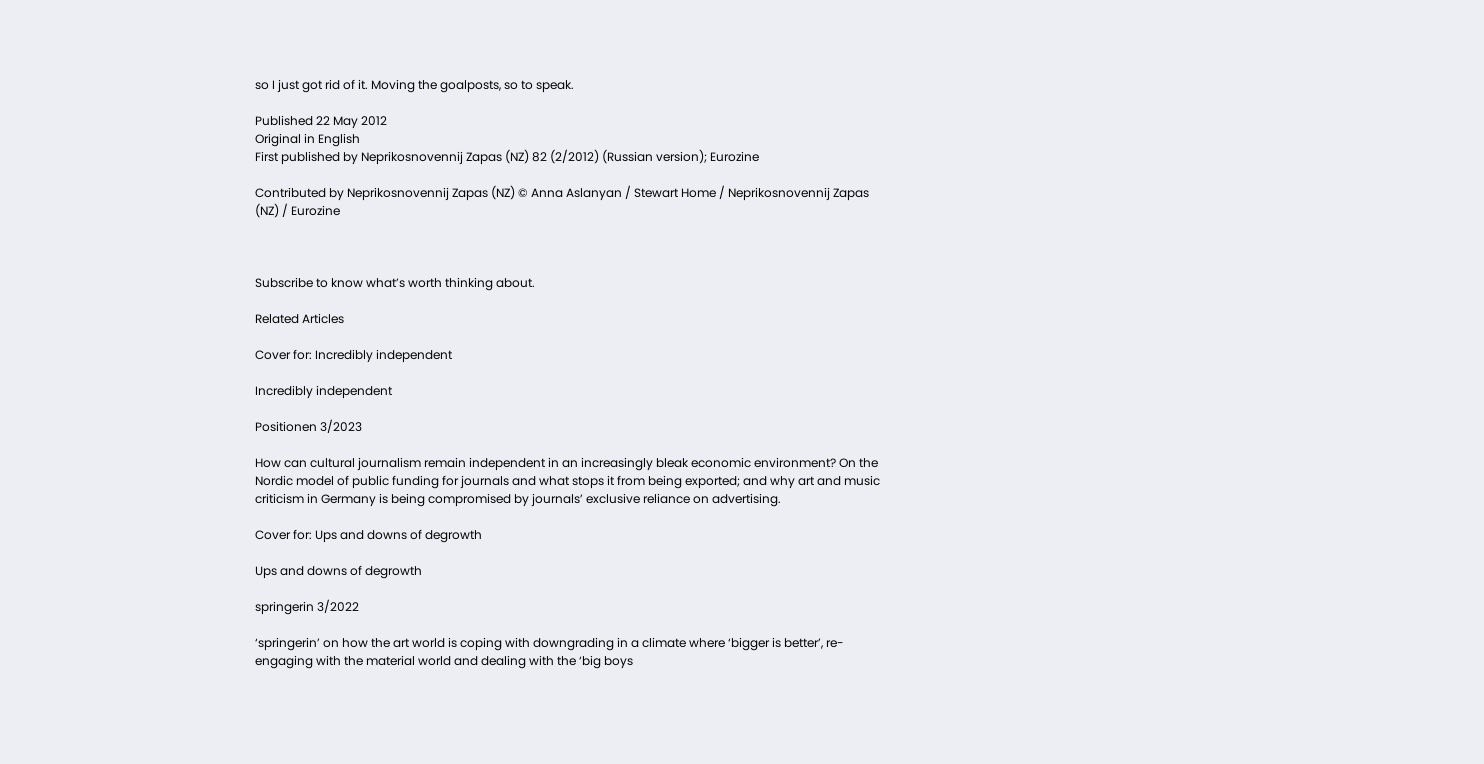so I just got rid of it. Moving the goalposts, so to speak.

Published 22 May 2012
Original in English
First published by Neprikosnovennij Zapas (NZ) 82 (2/2012) (Russian version); Eurozine

Contributed by Neprikosnovennij Zapas (NZ) © Anna Aslanyan / Stewart Home / Neprikosnovennij Zapas (NZ) / Eurozine



Subscribe to know what’s worth thinking about.

Related Articles

Cover for: Incredibly independent

Incredibly independent

Positionen 3/2023

How can cultural journalism remain independent in an increasingly bleak economic environment? On the Nordic model of public funding for journals and what stops it from being exported; and why art and music criticism in Germany is being compromised by journals’ exclusive reliance on advertising.

Cover for: Ups and downs of degrowth

Ups and downs of degrowth

springerin 3/2022

‘springerin’ on how the art world is coping with downgrading in a climate where ‘bigger is better’, re-engaging with the material world and dealing with the ‘big boys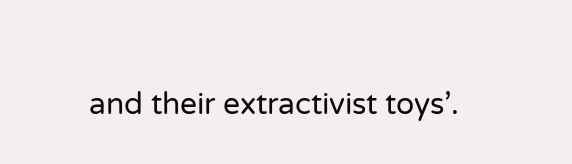and their extractivist toys’.